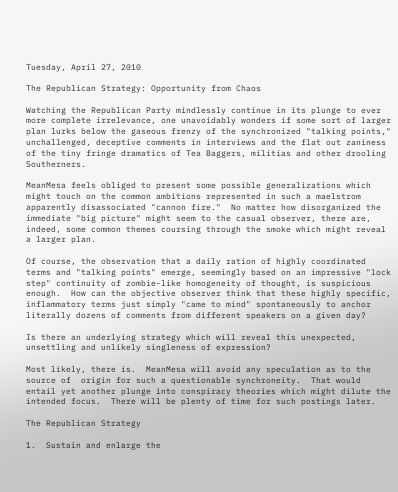Tuesday, April 27, 2010

The Republican Strategy: Opportunity from Chaos

Watching the Republican Party mindlessly continue in its plunge to ever more complete irrelevance, one unavoidably wonders if some sort of larger plan lurks below the gaseous frenzy of the synchronized "talking points," unchallenged, deceptive comments in interviews and the flat out zaniness of the tiny fringe dramatics of Tea Baggers, militias and other drooling Southerners.

MeanMesa feels obliged to present some possible generalizations which might touch on the common ambitions represented in such a maelstrom apparently disassociated "cannon fire."  No matter how disorganized the immediate "big picture" might seem to the casual observer, there are, indeed, some common themes coursing through the smoke which might reveal a larger plan.

Of course, the observation that a daily ration of highly coordinated terms and "talking points" emerge, seemingly based on an impressive "lock step" continuity of zombie-like homogeneity of thought, is suspicious enough.  How can the objective observer think that these highly specific, inflammatory terms just simply "came to mind" spontaneously to anchor literally dozens of comments from different speakers on a given day?

Is there an underlying strategy which will reveal this unexpected, unsettling and unlikely singleness of expression?

Most likely, there is.  MeanMesa will avoid any speculation as to the source of  origin for such a questionable synchroneity.  That would entail yet another plunge into conspiracy theories which might dilute the intended focus.  There will be plenty of time for such postings later.

The Republican Strategy

1.  Sustain and enlarge the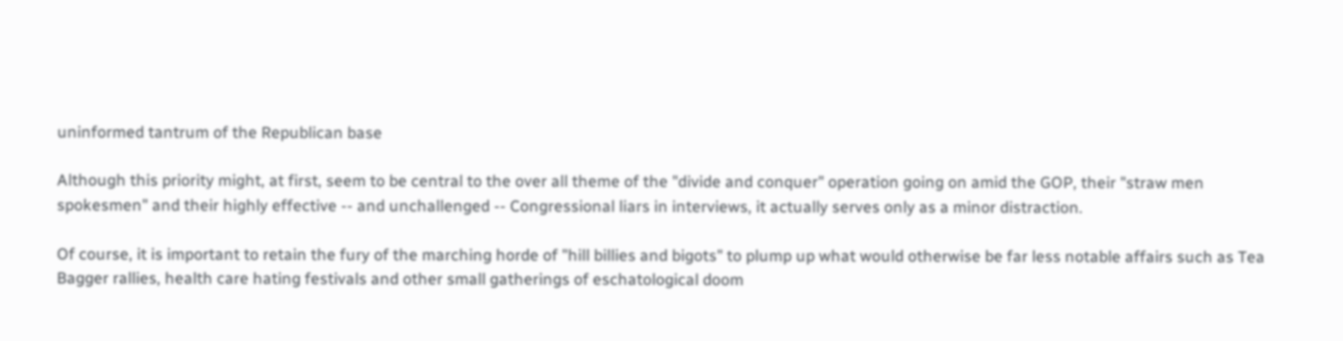uninformed tantrum of the Republican base

Although this priority might, at first, seem to be central to the over all theme of the "divide and conquer" operation going on amid the GOP, their "straw men spokesmen" and their highly effective -- and unchallenged -- Congressional liars in interviews, it actually serves only as a minor distraction.

Of course, it is important to retain the fury of the marching horde of "hill billies and bigots" to plump up what would otherwise be far less notable affairs such as Tea Bagger rallies, health care hating festivals and other small gatherings of eschatological doom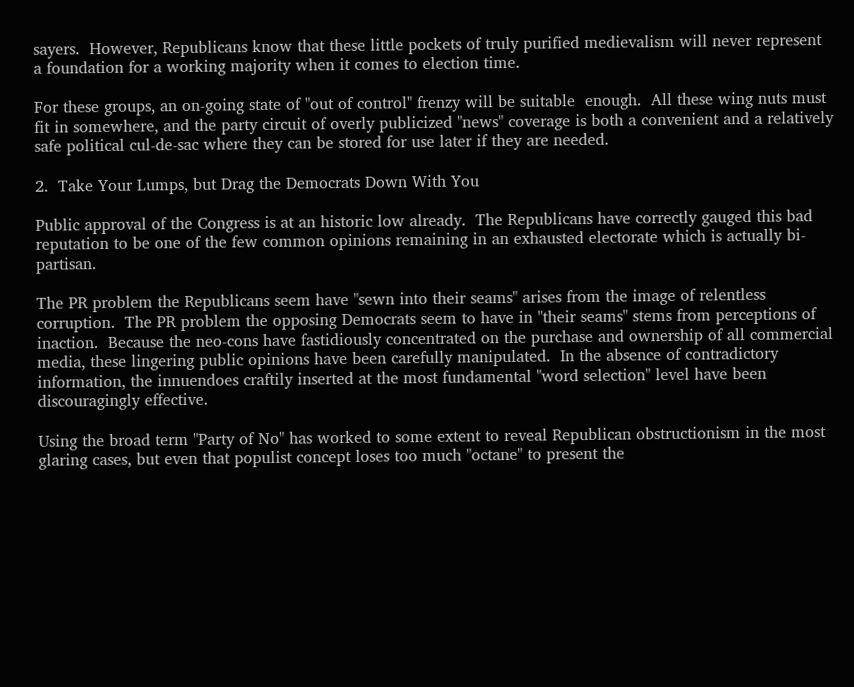sayers.  However, Republicans know that these little pockets of truly purified medievalism will never represent a foundation for a working majority when it comes to election time.

For these groups, an on-going state of "out of control" frenzy will be suitable  enough.  All these wing nuts must fit in somewhere, and the party circuit of overly publicized "news" coverage is both a convenient and a relatively safe political cul-de-sac where they can be stored for use later if they are needed.

2.  Take Your Lumps, but Drag the Democrats Down With You

Public approval of the Congress is at an historic low already.  The Republicans have correctly gauged this bad reputation to be one of the few common opinions remaining in an exhausted electorate which is actually bi-partisan.

The PR problem the Republicans seem have "sewn into their seams" arises from the image of relentless corruption.  The PR problem the opposing Democrats seem to have in "their seams" stems from perceptions of inaction.  Because the neo-cons have fastidiously concentrated on the purchase and ownership of all commercial media, these lingering public opinions have been carefully manipulated.  In the absence of contradictory information, the innuendoes craftily inserted at the most fundamental "word selection" level have been discouragingly effective.

Using the broad term "Party of No" has worked to some extent to reveal Republican obstructionism in the most glaring cases, but even that populist concept loses too much "octane" to present the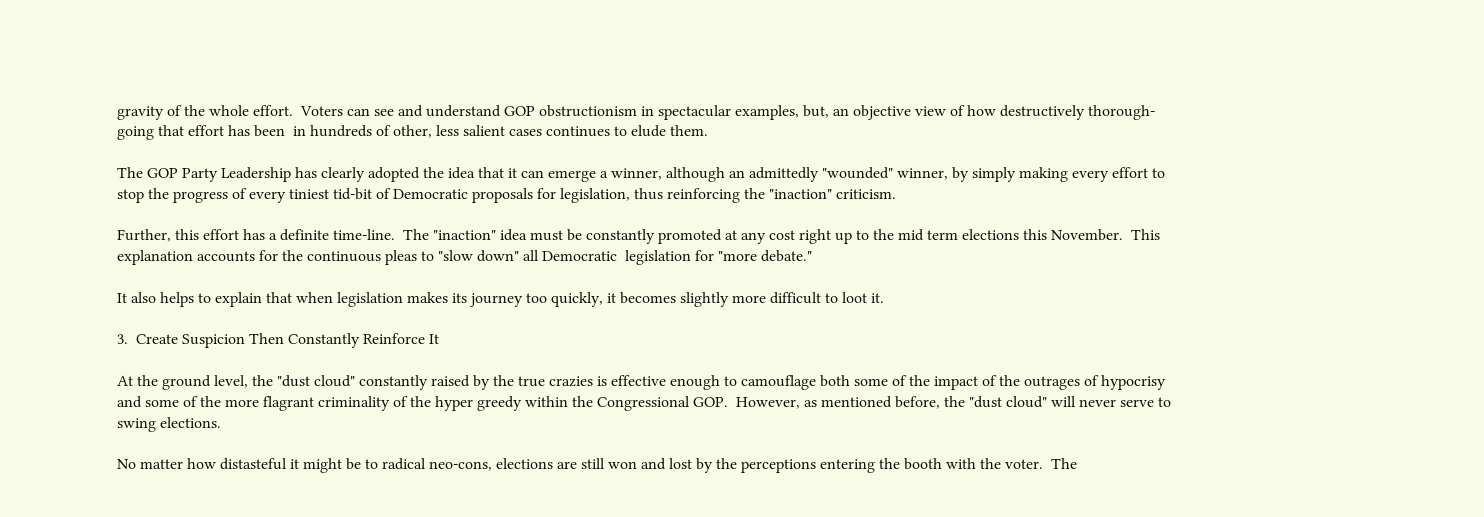gravity of the whole effort.  Voters can see and understand GOP obstructionism in spectacular examples, but, an objective view of how destructively thorough-going that effort has been  in hundreds of other, less salient cases continues to elude them.

The GOP Party Leadership has clearly adopted the idea that it can emerge a winner, although an admittedly "wounded" winner, by simply making every effort to stop the progress of every tiniest tid-bit of Democratic proposals for legislation, thus reinforcing the "inaction" criticism.

Further, this effort has a definite time-line.  The "inaction" idea must be constantly promoted at any cost right up to the mid term elections this November.  This explanation accounts for the continuous pleas to "slow down" all Democratic  legislation for "more debate."

It also helps to explain that when legislation makes its journey too quickly, it becomes slightly more difficult to loot it.

3.  Create Suspicion Then Constantly Reinforce It

At the ground level, the "dust cloud" constantly raised by the true crazies is effective enough to camouflage both some of the impact of the outrages of hypocrisy and some of the more flagrant criminality of the hyper greedy within the Congressional GOP.  However, as mentioned before, the "dust cloud" will never serve to swing elections.

No matter how distasteful it might be to radical neo-cons, elections are still won and lost by the perceptions entering the booth with the voter.  The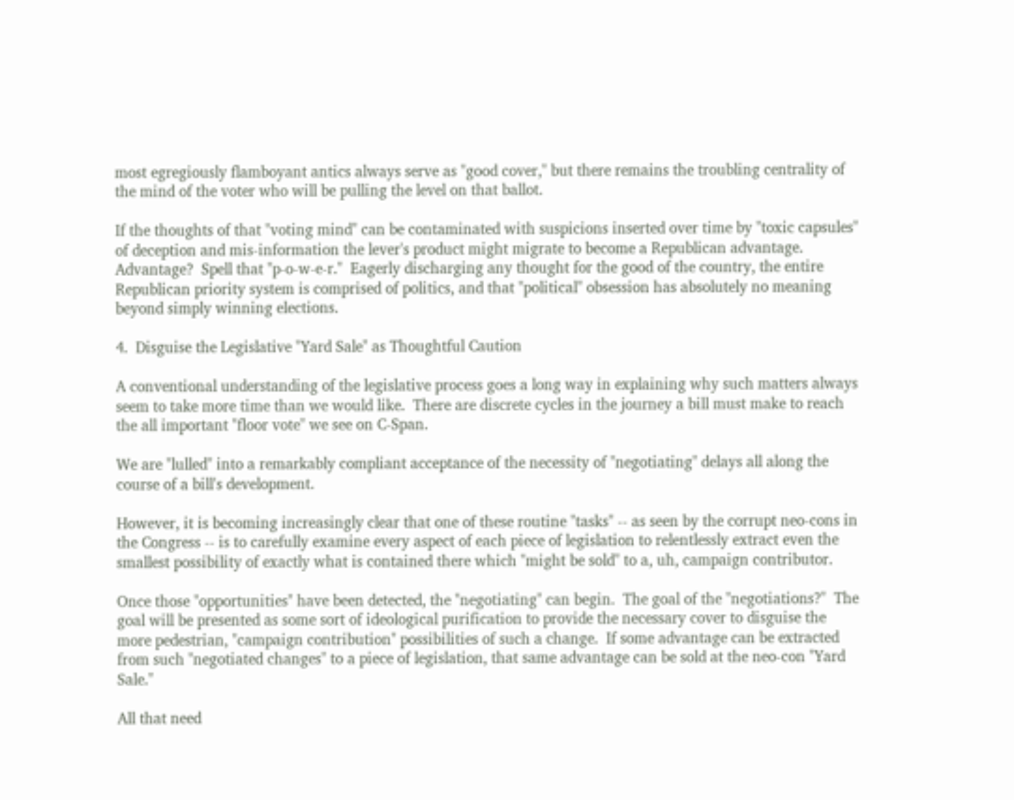most egregiously flamboyant antics always serve as "good cover," but there remains the troubling centrality of the mind of the voter who will be pulling the level on that ballot.

If the thoughts of that "voting mind" can be contaminated with suspicions inserted over time by "toxic capsules" of deception and mis-information the lever's product might migrate to become a Republican advantage.  Advantage?  Spell that "p-o-w-e-r."  Eagerly discharging any thought for the good of the country, the entire Republican priority system is comprised of politics, and that "political" obsession has absolutely no meaning beyond simply winning elections.

4.  Disguise the Legislative "Yard Sale" as Thoughtful Caution

A conventional understanding of the legislative process goes a long way in explaining why such matters always seem to take more time than we would like.  There are discrete cycles in the journey a bill must make to reach the all important "floor vote" we see on C-Span.

We are "lulled" into a remarkably compliant acceptance of the necessity of "negotiating" delays all along the course of a bill's development.

However, it is becoming increasingly clear that one of these routine "tasks" -- as seen by the corrupt neo-cons in the Congress -- is to carefully examine every aspect of each piece of legislation to relentlessly extract even the smallest possibility of exactly what is contained there which "might be sold" to a, uh, campaign contributor.

Once those "opportunities" have been detected, the "negotiating" can begin.  The goal of the "negotiations?"  The goal will be presented as some sort of ideological purification to provide the necessary cover to disguise the more pedestrian, "campaign contribution" possibilities of such a change.  If some advantage can be extracted from such "negotiated changes" to a piece of legislation, that same advantage can be sold at the neo-con "Yard Sale."

All that need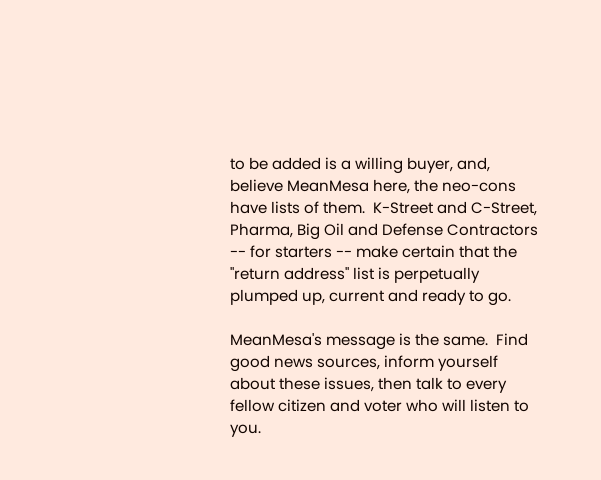to be added is a willing buyer, and, believe MeanMesa here, the neo-cons have lists of them.  K-Street and C-Street, Pharma, Big Oil and Defense Contractors -- for starters -- make certain that the "return address" list is perpetually plumped up, current and ready to go.

MeanMesa's message is the same.  Find good news sources, inform yourself about these issues, then talk to every fellow citizen and voter who will listen to you.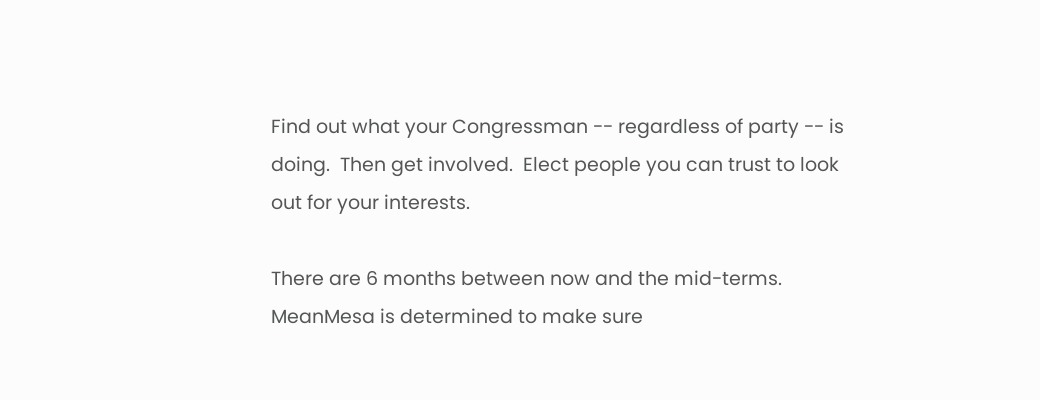Find out what your Congressman -- regardless of party -- is doing.  Then get involved.  Elect people you can trust to look out for your interests.

There are 6 months between now and the mid-terms.  MeanMesa is determined to make sure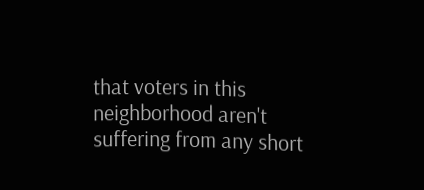that voters in this neighborhood aren't suffering from any short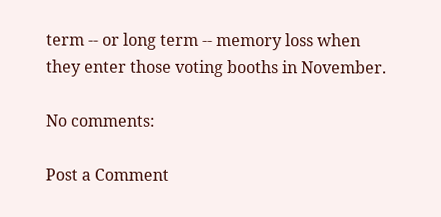term -- or long term -- memory loss when they enter those voting booths in November.

No comments:

Post a Comment